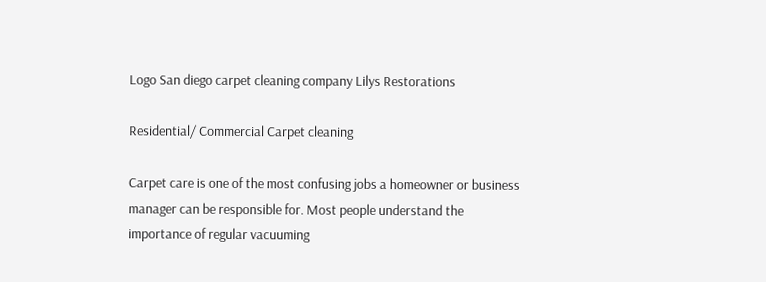Logo San diego carpet cleaning company Lilys Restorations

Residential/ Commercial Carpet cleaning

Carpet care is one of the most confusing jobs a homeowner or business manager can be responsible for. Most people understand the importance of regular vacuuming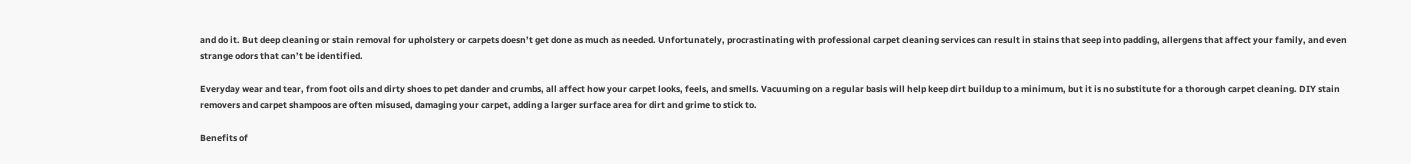and do it. But deep cleaning or stain removal for upholstery or carpets doesn’t get done as much as needed. Unfortunately, procrastinating with professional carpet cleaning services can result in stains that seep into padding, allergens that affect your family, and even strange odors that can’t be identified.

Everyday wear and tear, from foot oils and dirty shoes to pet dander and crumbs, all affect how your carpet looks, feels, and smells. Vacuuming on a regular basis will help keep dirt buildup to a minimum, but it is no substitute for a thorough carpet cleaning. DIY stain removers and carpet shampoos are often misused, damaging your carpet, adding a larger surface area for dirt and grime to stick to.

Benefits of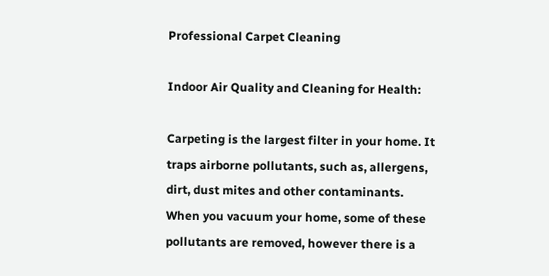Professional Carpet Cleaning

Indoor Air Quality and Cleaning for Health:

Carpeting is the largest filter in your home. It traps airborne pollutants, such as, allergens, dirt, dust mites and other contaminants. When you vacuum your home, some of these pollutants are removed, however there is a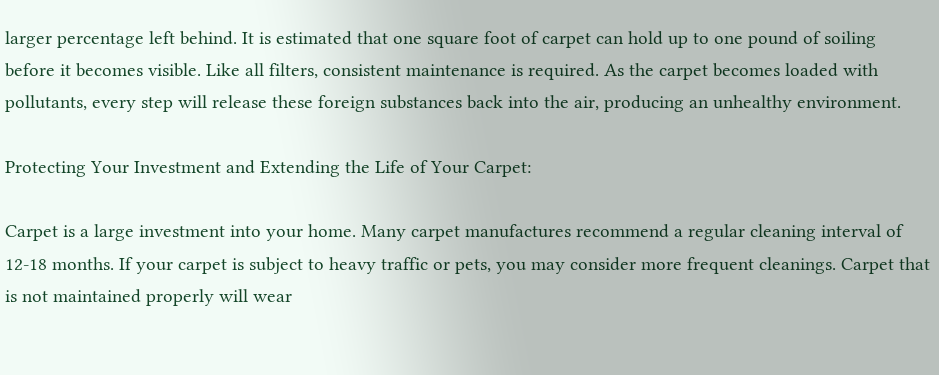larger percentage left behind. It is estimated that one square foot of carpet can hold up to one pound of soiling before it becomes visible. Like all filters, consistent maintenance is required. As the carpet becomes loaded with pollutants, every step will release these foreign substances back into the air, producing an unhealthy environment.

Protecting Your Investment and Extending the Life of Your Carpet:

Carpet is a large investment into your home. Many carpet manufactures recommend a regular cleaning interval of 12-18 months. If your carpet is subject to heavy traffic or pets, you may consider more frequent cleanings. Carpet that is not maintained properly will wear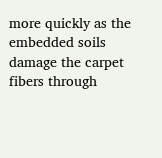more quickly as the embedded soils damage the carpet fibers through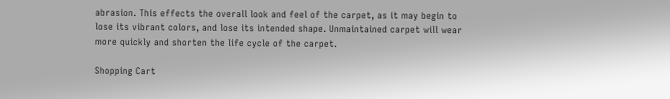abrasion. This effects the overall look and feel of the carpet, as it may begin to lose its vibrant colors, and lose its intended shape. Unmaintained carpet will wear more quickly and shorten the life cycle of the carpet.

Shopping Cart